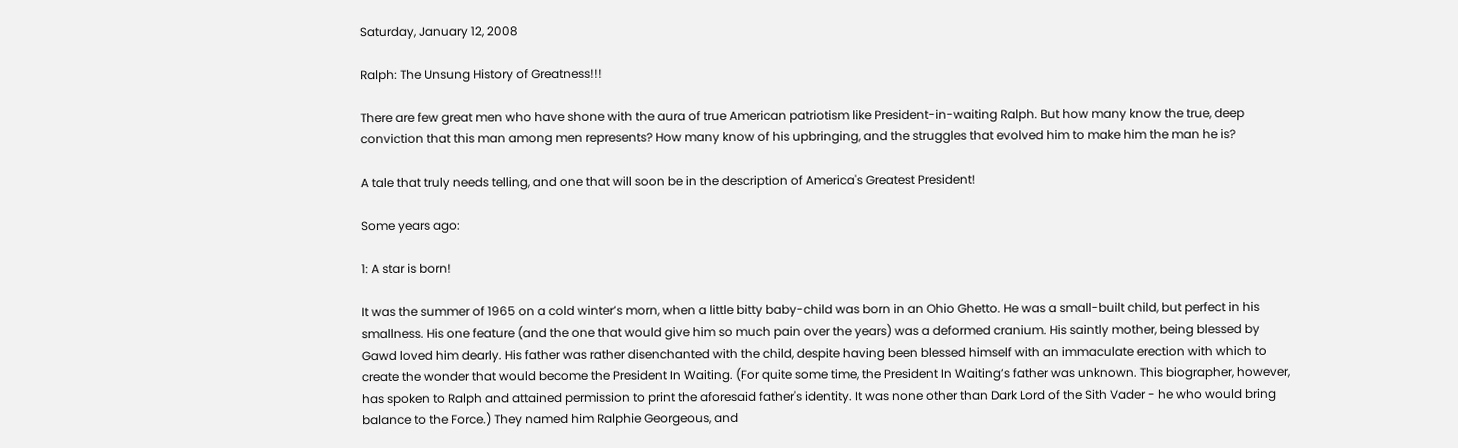Saturday, January 12, 2008

Ralph: The Unsung History of Greatness!!!

There are few great men who have shone with the aura of true American patriotism like President-in-waiting Ralph. But how many know the true, deep conviction that this man among men represents? How many know of his upbringing, and the struggles that evolved him to make him the man he is?

A tale that truly needs telling, and one that will soon be in the description of America's Greatest President!

Some years ago:

1: A star is born!

It was the summer of 1965 on a cold winter’s morn, when a little bitty baby-child was born in an Ohio Ghetto. He was a small-built child, but perfect in his smallness. His one feature (and the one that would give him so much pain over the years) was a deformed cranium. His saintly mother, being blessed by Gawd loved him dearly. His father was rather disenchanted with the child, despite having been blessed himself with an immaculate erection with which to create the wonder that would become the President In Waiting. (For quite some time, the President In Waiting’s father was unknown. This biographer, however, has spoken to Ralph and attained permission to print the aforesaid father's identity. It was none other than Dark Lord of the Sith Vader - he who would bring balance to the Force.) They named him Ralphie Georgeous, and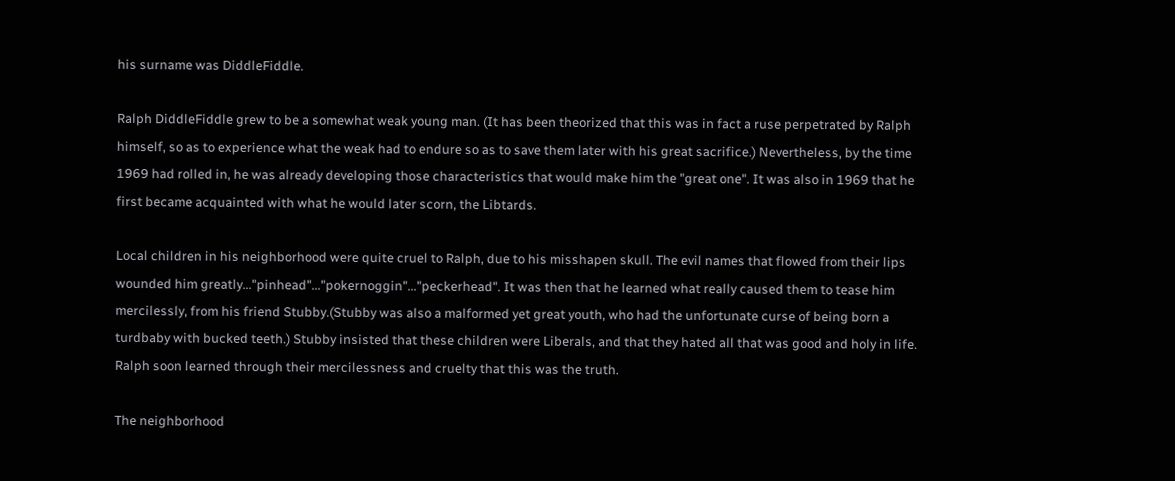his surname was DiddleFiddle.

Ralph DiddleFiddle grew to be a somewhat weak young man. (It has been theorized that this was in fact a ruse perpetrated by Ralph himself, so as to experience what the weak had to endure so as to save them later with his great sacrifice.) Nevertheless, by the time 1969 had rolled in, he was already developing those characteristics that would make him the "great one". It was also in 1969 that he first became acquainted with what he would later scorn, the Libtards.

Local children in his neighborhood were quite cruel to Ralph, due to his misshapen skull. The evil names that flowed from their lips wounded him greatly..."pinhead"..."pokernoggin"..."peckerhead". It was then that he learned what really caused them to tease him mercilessly, from his friend Stubby.(Stubby was also a malformed yet great youth, who had the unfortunate curse of being born a turdbaby with bucked teeth.) Stubby insisted that these children were Liberals, and that they hated all that was good and holy in life. Ralph soon learned through their mercilessness and cruelty that this was the truth.

The neighborhood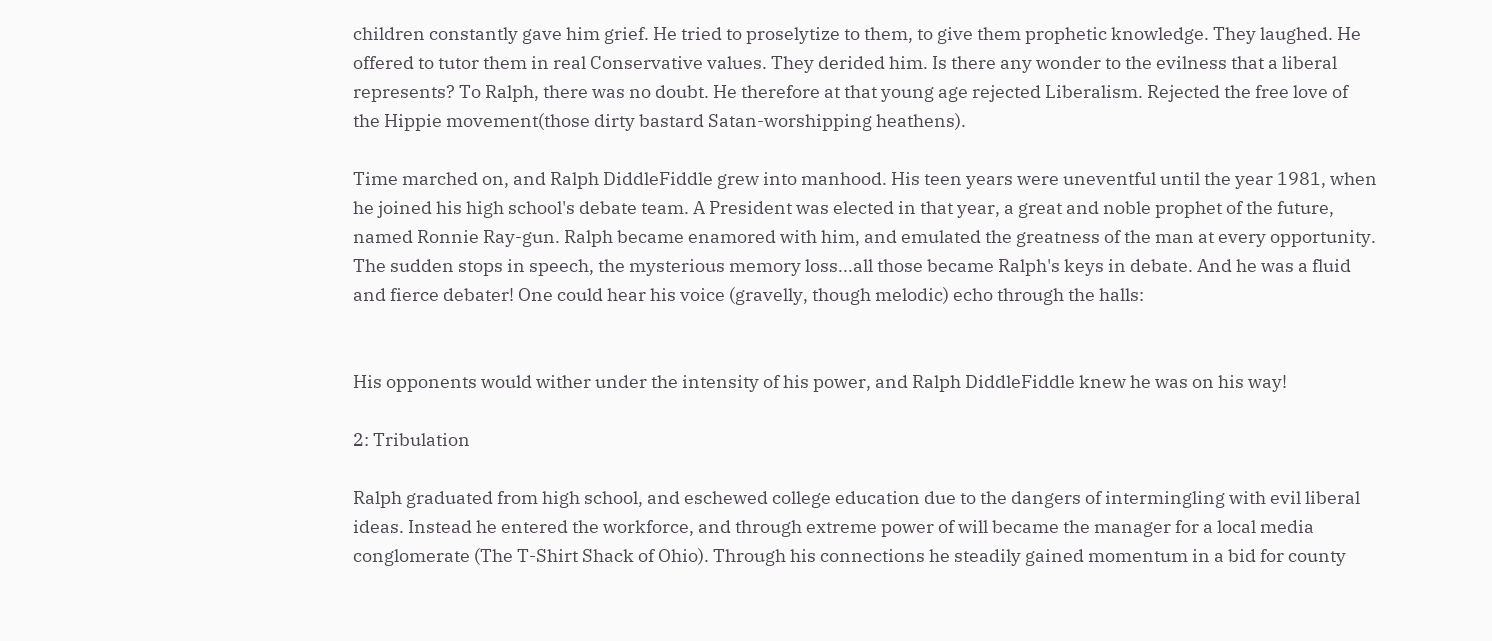children constantly gave him grief. He tried to proselytize to them, to give them prophetic knowledge. They laughed. He offered to tutor them in real Conservative values. They derided him. Is there any wonder to the evilness that a liberal represents? To Ralph, there was no doubt. He therefore at that young age rejected Liberalism. Rejected the free love of the Hippie movement(those dirty bastard Satan-worshipping heathens).

Time marched on, and Ralph DiddleFiddle grew into manhood. His teen years were uneventful until the year 1981, when he joined his high school's debate team. A President was elected in that year, a great and noble prophet of the future, named Ronnie Ray-gun. Ralph became enamored with him, and emulated the greatness of the man at every opportunity. The sudden stops in speech, the mysterious memory loss...all those became Ralph's keys in debate. And he was a fluid and fierce debater! One could hear his voice (gravelly, though melodic) echo through the halls:


His opponents would wither under the intensity of his power, and Ralph DiddleFiddle knew he was on his way!

2: Tribulation

Ralph graduated from high school, and eschewed college education due to the dangers of intermingling with evil liberal ideas. Instead he entered the workforce, and through extreme power of will became the manager for a local media conglomerate (The T-Shirt Shack of Ohio). Through his connections he steadily gained momentum in a bid for county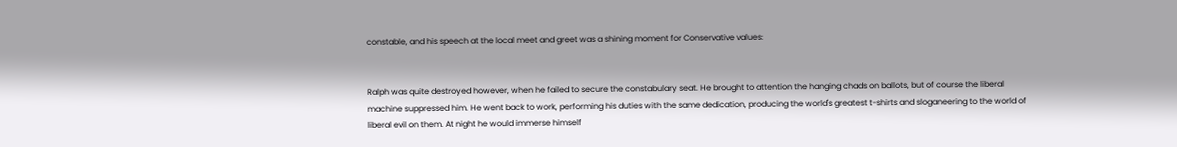constable, and his speech at the local meet and greet was a shining moment for Conservative values:


Ralph was quite destroyed however, when he failed to secure the constabulary seat. He brought to attention the hanging chads on ballots, but of course the liberal machine suppressed him. He went back to work, performing his duties with the same dedication, producing the world's greatest t-shirts and sloganeering to the world of liberal evil on them. At night he would immerse himself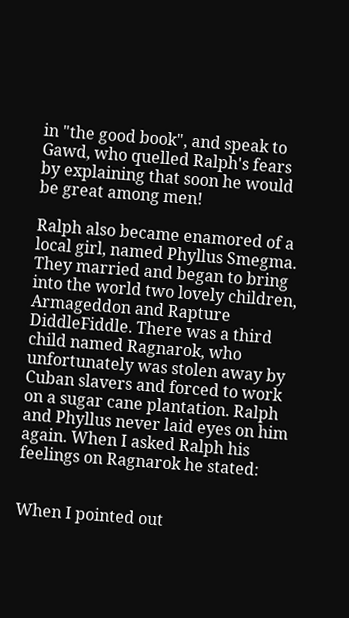in "the good book", and speak to Gawd, who quelled Ralph's fears by explaining that soon he would be great among men!

Ralph also became enamored of a local girl, named Phyllus Smegma. They married and began to bring into the world two lovely children, Armageddon and Rapture DiddleFiddle. There was a third child named Ragnarok, who unfortunately was stolen away by Cuban slavers and forced to work on a sugar cane plantation. Ralph and Phyllus never laid eyes on him again. When I asked Ralph his feelings on Ragnarok he stated:


When I pointed out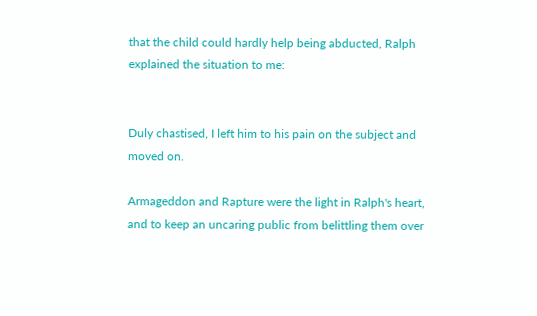that the child could hardly help being abducted, Ralph explained the situation to me:


Duly chastised, I left him to his pain on the subject and moved on.

Armageddon and Rapture were the light in Ralph's heart, and to keep an uncaring public from belittling them over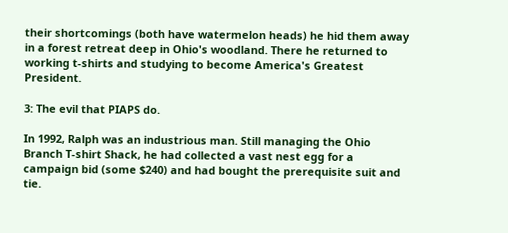their shortcomings (both have watermelon heads) he hid them away in a forest retreat deep in Ohio's woodland. There he returned to working t-shirts and studying to become America's Greatest President.

3: The evil that PIAPS do.

In 1992, Ralph was an industrious man. Still managing the Ohio Branch T-shirt Shack, he had collected a vast nest egg for a campaign bid (some $240) and had bought the prerequisite suit and tie.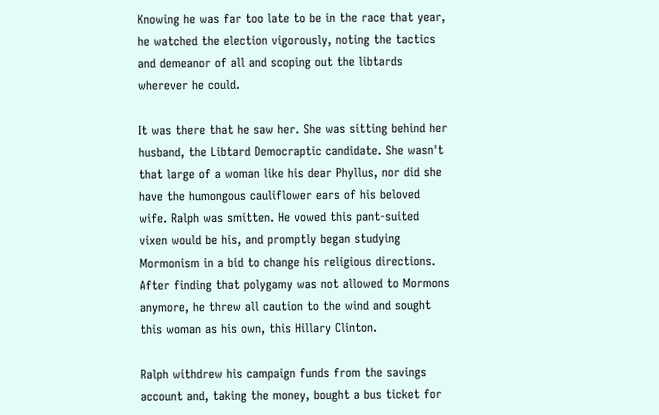Knowing he was far too late to be in the race that year, he watched the election vigorously, noting the tactics and demeanor of all and scoping out the libtards wherever he could.

It was there that he saw her. She was sitting behind her husband, the Libtard Democraptic candidate. She wasn't that large of a woman like his dear Phyllus, nor did she have the humongous cauliflower ears of his beloved wife. Ralph was smitten. He vowed this pant-suited vixen would be his, and promptly began studying Mormonism in a bid to change his religious directions. After finding that polygamy was not allowed to Mormons anymore, he threw all caution to the wind and sought this woman as his own, this Hillary Clinton.

Ralph withdrew his campaign funds from the savings account and, taking the money, bought a bus ticket for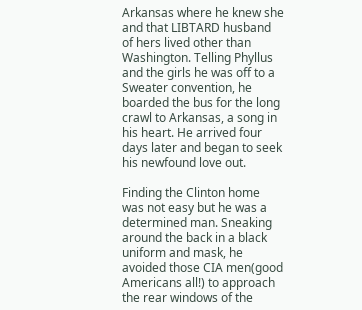Arkansas where he knew she and that LIBTARD husband of hers lived other than Washington. Telling Phyllus and the girls he was off to a Sweater convention, he boarded the bus for the long crawl to Arkansas, a song in his heart. He arrived four days later and began to seek his newfound love out.

Finding the Clinton home was not easy but he was a determined man. Sneaking around the back in a black uniform and mask, he avoided those CIA men(good Americans all!) to approach the rear windows of the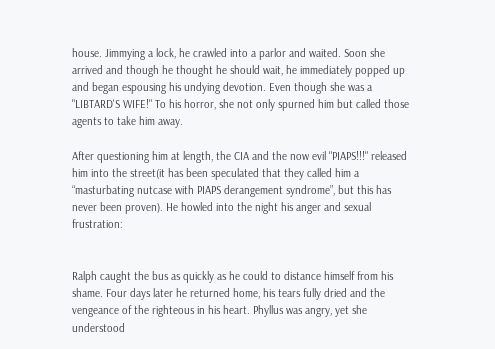house. Jimmying a lock, he crawled into a parlor and waited. Soon she arrived and though he thought he should wait, he immediately popped up and began espousing his undying devotion. Even though she was a "LIBTARD'S WIFE!" To his horror, she not only spurned him but called those agents to take him away.

After questioning him at length, the CIA and the now evil "PIAPS!!!" released him into the street(it has been speculated that they called him a “masturbating nutcase with PIAPS derangement syndrome”, but this has never been proven). He howled into the night his anger and sexual frustration:


Ralph caught the bus as quickly as he could to distance himself from his shame. Four days later he returned home, his tears fully dried and the vengeance of the righteous in his heart. Phyllus was angry, yet she understood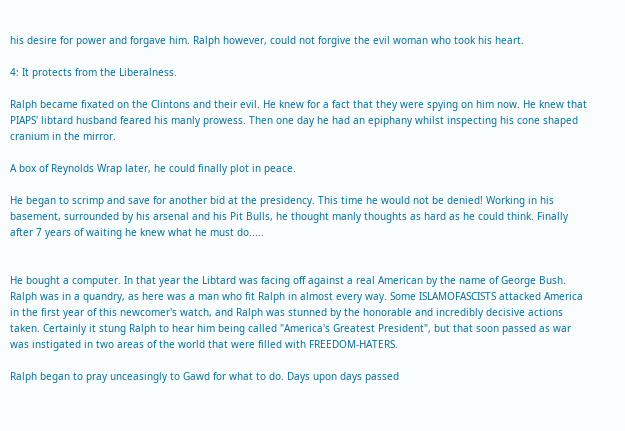his desire for power and forgave him. Ralph however, could not forgive the evil woman who took his heart.

4: It protects from the Liberalness.

Ralph became fixated on the Clintons and their evil. He knew for a fact that they were spying on him now. He knew that PIAPS' libtard husband feared his manly prowess. Then one day he had an epiphany whilst inspecting his cone shaped cranium in the mirror.

A box of Reynolds Wrap later, he could finally plot in peace.

He began to scrimp and save for another bid at the presidency. This time he would not be denied! Working in his basement, surrounded by his arsenal and his Pit Bulls, he thought manly thoughts as hard as he could think. Finally after 7 years of waiting he knew what he must do.....


He bought a computer. In that year the Libtard was facing off against a real American by the name of George Bush. Ralph was in a quandry, as here was a man who fit Ralph in almost every way. Some ISLAMOFASCISTS attacked America in the first year of this newcomer's watch, and Ralph was stunned by the honorable and incredibly decisive actions taken. Certainly it stung Ralph to hear him being called "America's Greatest President", but that soon passed as war was instigated in two areas of the world that were filled with FREEDOM-HATERS.

Ralph began to pray unceasingly to Gawd for what to do. Days upon days passed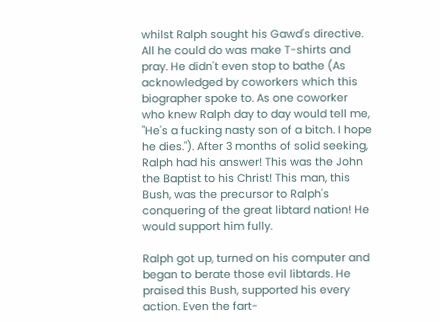whilst Ralph sought his Gawd's directive. All he could do was make T-shirts and pray. He didn't even stop to bathe (As acknowledged by coworkers which this biographer spoke to. As one coworker who knew Ralph day to day would tell me, "He's a fucking nasty son of a bitch. I hope he dies."). After 3 months of solid seeking, Ralph had his answer! This was the John the Baptist to his Christ! This man, this Bush, was the precursor to Ralph's conquering of the great libtard nation! He would support him fully.

Ralph got up, turned on his computer and began to berate those evil libtards. He praised this Bush, supported his every action. Even the fart-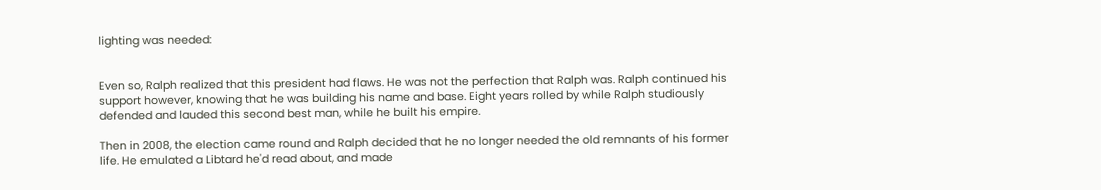lighting was needed:


Even so, Ralph realized that this president had flaws. He was not the perfection that Ralph was. Ralph continued his support however, knowing that he was building his name and base. Eight years rolled by while Ralph studiously defended and lauded this second best man, while he built his empire.

Then in 2008, the election came round and Ralph decided that he no longer needed the old remnants of his former life. He emulated a Libtard he'd read about, and made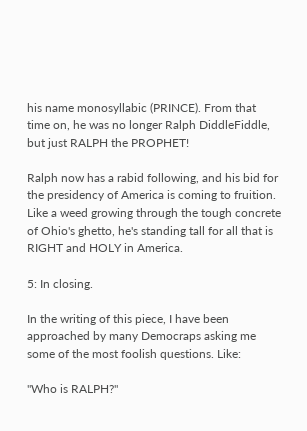his name monosyllabic (PRINCE). From that time on, he was no longer Ralph DiddleFiddle, but just RALPH the PROPHET!

Ralph now has a rabid following, and his bid for the presidency of America is coming to fruition. Like a weed growing through the tough concrete of Ohio's ghetto, he's standing tall for all that is RIGHT and HOLY in America.

5: In closing.

In the writing of this piece, I have been approached by many Democraps asking me some of the most foolish questions. Like:

"Who is RALPH?"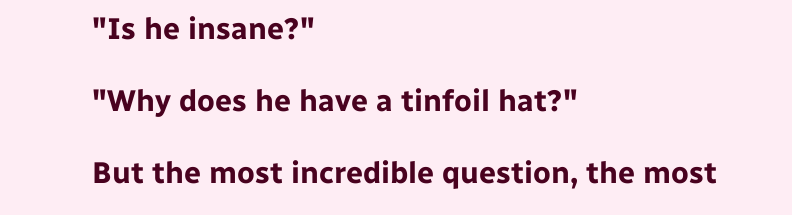"Is he insane?"

"Why does he have a tinfoil hat?"

But the most incredible question, the most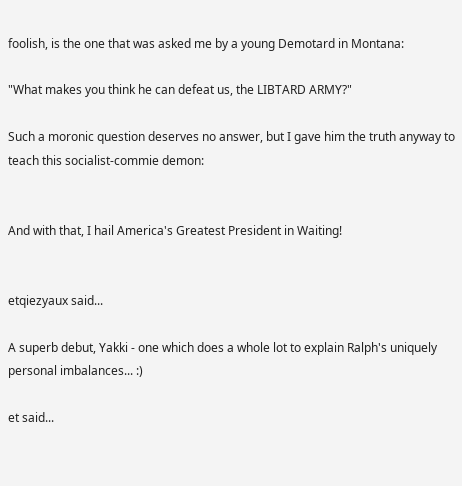foolish, is the one that was asked me by a young Demotard in Montana:

"What makes you think he can defeat us, the LIBTARD ARMY?"

Such a moronic question deserves no answer, but I gave him the truth anyway to teach this socialist-commie demon:


And with that, I hail America's Greatest President in Waiting!


etqiezyaux said...

A superb debut, Yakki - one which does a whole lot to explain Ralph's uniquely personal imbalances... :)

et said...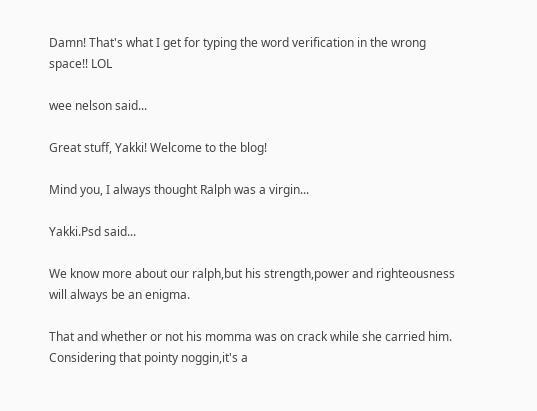Damn! That's what I get for typing the word verification in the wrong space!! LOL

wee nelson said...

Great stuff, Yakki! Welcome to the blog!

Mind you, I always thought Ralph was a virgin...

Yakki.Psd said...

We know more about our ralph,but his strength,power and righteousness will always be an enigma.

That and whether or not his momma was on crack while she carried him. Considering that pointy noggin,it's a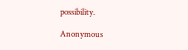possibility.

Anonymous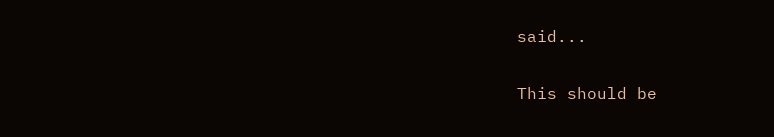said...

This should be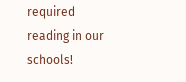required reading in our schools!